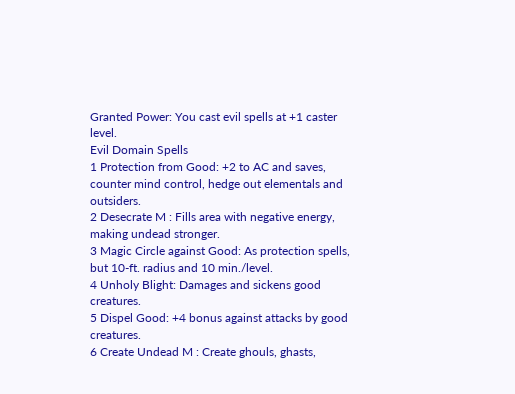Granted Power: You cast evil spells at +1 caster level.
Evil Domain Spells
1 Protection from Good: +2 to AC and saves, counter mind control, hedge out elementals and outsiders.
2 Desecrate M : Fills area with negative energy, making undead stronger.
3 Magic Circle against Good: As protection spells, but 10-ft. radius and 10 min./level.
4 Unholy Blight: Damages and sickens good creatures.
5 Dispel Good: +4 bonus against attacks by good creatures.
6 Create Undead M : Create ghouls, ghasts,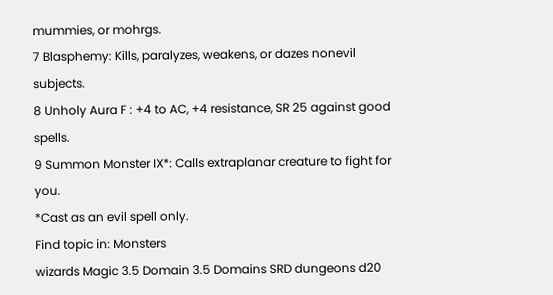mummies, or mohrgs.
7 Blasphemy: Kills, paralyzes, weakens, or dazes nonevil subjects.
8 Unholy Aura F : +4 to AC, +4 resistance, SR 25 against good spells.
9 Summon Monster IX*: Calls extraplanar creature to fight for you.
*Cast as an evil spell only.
Find topic in: Monsters
wizards Magic 3.5 Domain 3.5 Domains SRD dungeons d20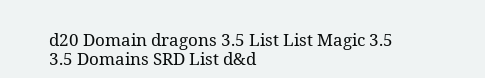d20 Domain dragons 3.5 List List Magic 3.5 3.5 Domains SRD List d&d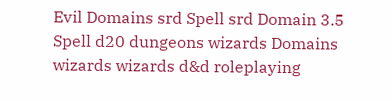Evil Domains srd Spell srd Domain 3.5 Spell d20 dungeons wizards Domains wizards wizards d&d roleplaying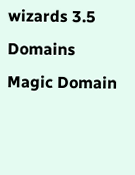wizards 3.5 Domains Magic Domain